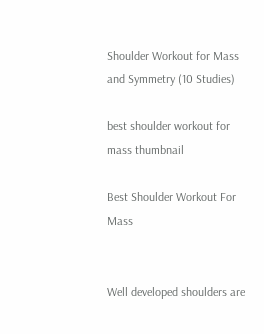Shoulder Workout for Mass and Symmetry (10 Studies)

best shoulder workout for mass thumbnail

Best Shoulder Workout For Mass


Well developed shoulders are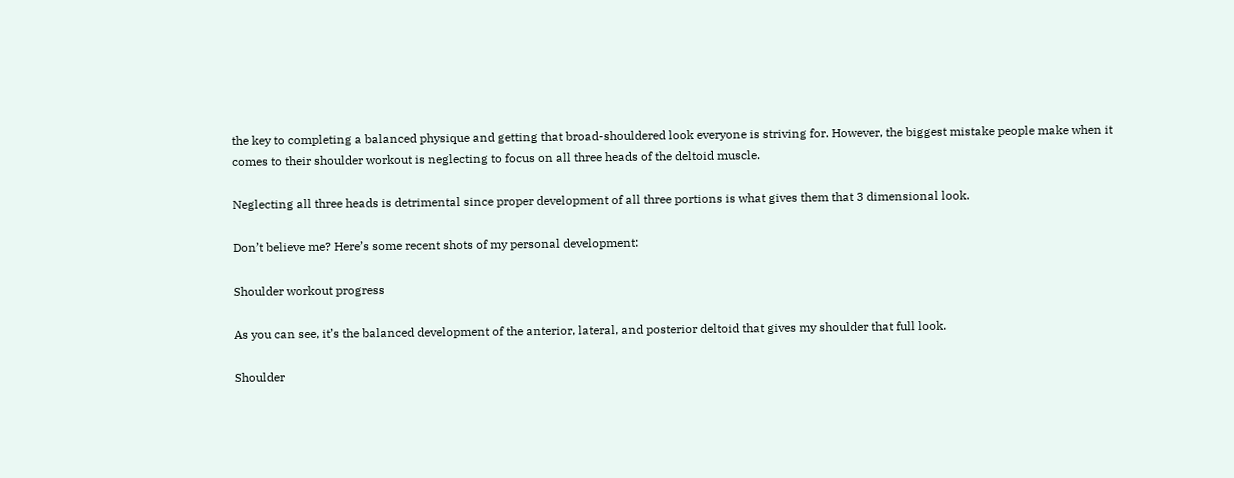the key to completing a balanced physique and getting that broad-shouldered look everyone is striving for. However, the biggest mistake people make when it comes to their shoulder workout is neglecting to focus on all three heads of the deltoid muscle.

Neglecting all three heads is detrimental since proper development of all three portions is what gives them that 3 dimensional look.

Don’t believe me? Here’s some recent shots of my personal development:

Shoulder workout progress

As you can see, it’s the balanced development of the anterior, lateral, and posterior deltoid that gives my shoulder that full look.

Shoulder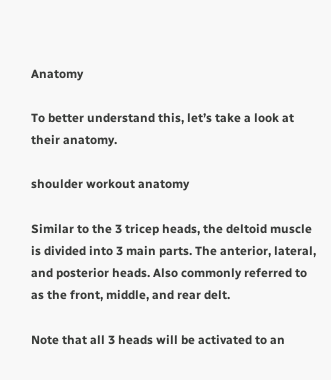Anatomy

To better understand this, let’s take a look at their anatomy.

shoulder workout anatomy

Similar to the 3 tricep heads, the deltoid muscle is divided into 3 main parts. The anterior, lateral, and posterior heads. Also commonly referred to as the front, middle, and rear delt.

Note that all 3 heads will be activated to an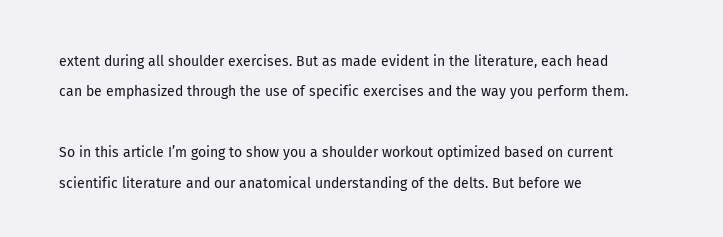extent during all shoulder exercises. But as made evident in the literature, each head can be emphasized through the use of specific exercises and the way you perform them.

So in this article I’m going to show you a shoulder workout optimized based on current scientific literature and our anatomical understanding of the delts. But before we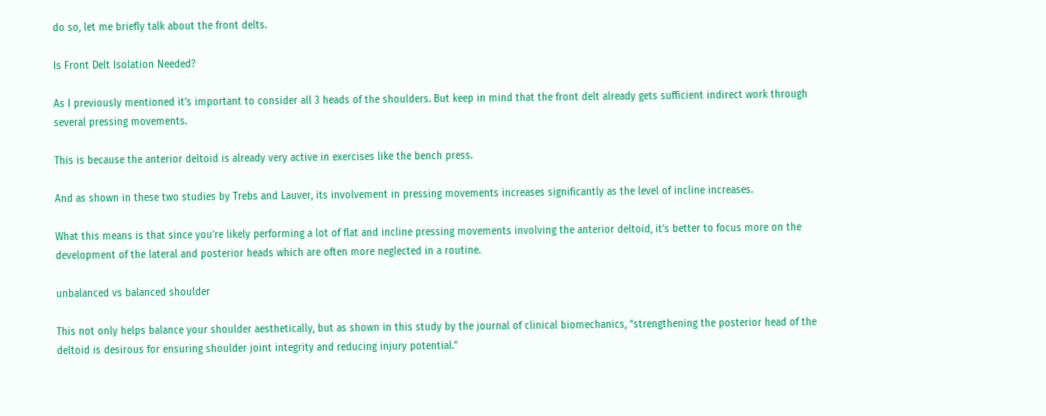do so, let me briefly talk about the front delts.

Is Front Delt Isolation Needed?

As I previously mentioned it’s important to consider all 3 heads of the shoulders. But keep in mind that the front delt already gets sufficient indirect work through several pressing movements.

This is because the anterior deltoid is already very active in exercises like the bench press.

And as shown in these two studies by Trebs and Lauver, its involvement in pressing movements increases significantly as the level of incline increases.

What this means is that since you’re likely performing a lot of flat and incline pressing movements involving the anterior deltoid, it’s better to focus more on the development of the lateral and posterior heads which are often more neglected in a routine.

unbalanced vs balanced shoulder

This not only helps balance your shoulder aesthetically, but as shown in this study by the journal of clinical biomechanics, “strengthening the posterior head of the deltoid is desirous for ensuring shoulder joint integrity and reducing injury potential.”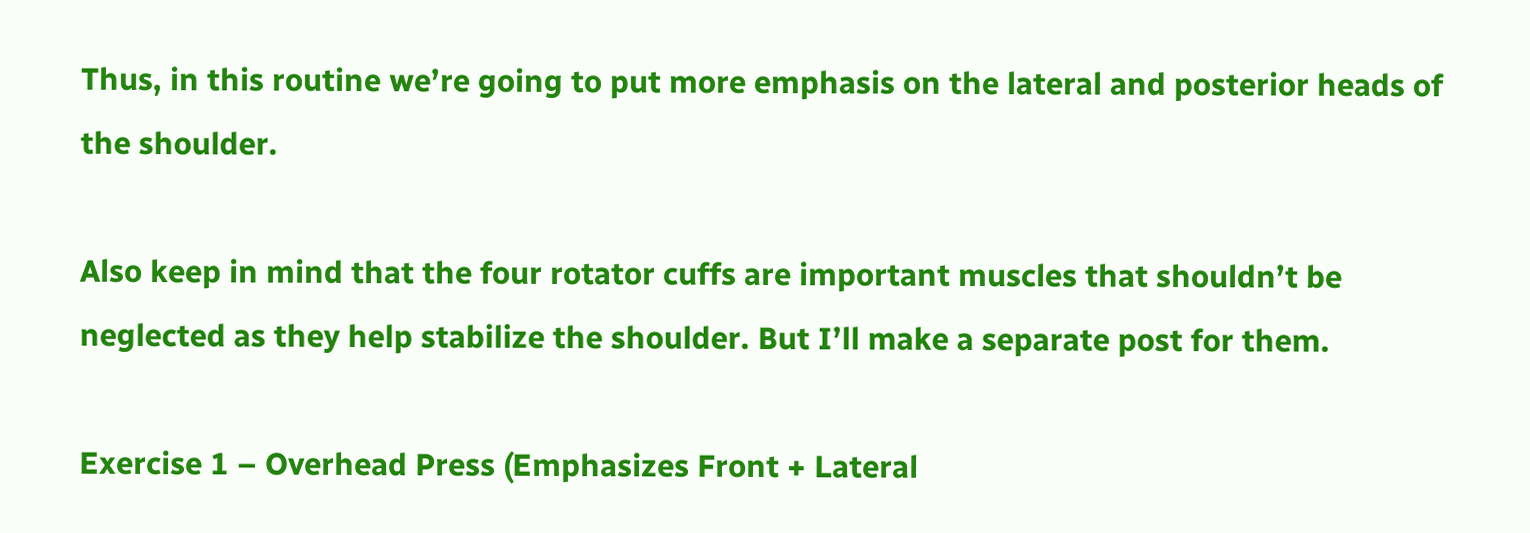Thus, in this routine we’re going to put more emphasis on the lateral and posterior heads of the shoulder.

Also keep in mind that the four rotator cuffs are important muscles that shouldn’t be neglected as they help stabilize the shoulder. But I’ll make a separate post for them.

Exercise 1 – Overhead Press (Emphasizes Front + Lateral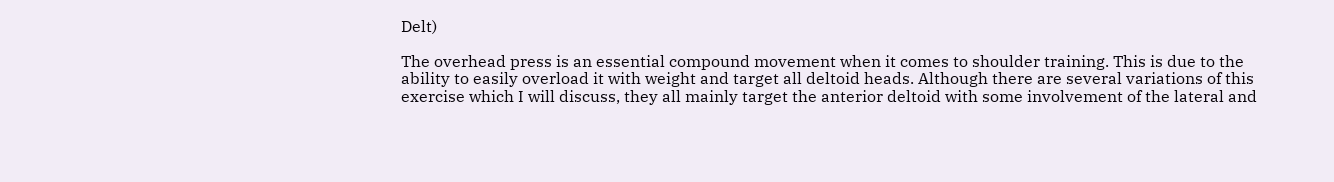Delt)

The overhead press is an essential compound movement when it comes to shoulder training. This is due to the ability to easily overload it with weight and target all deltoid heads. Although there are several variations of this exercise which I will discuss, they all mainly target the anterior deltoid with some involvement of the lateral and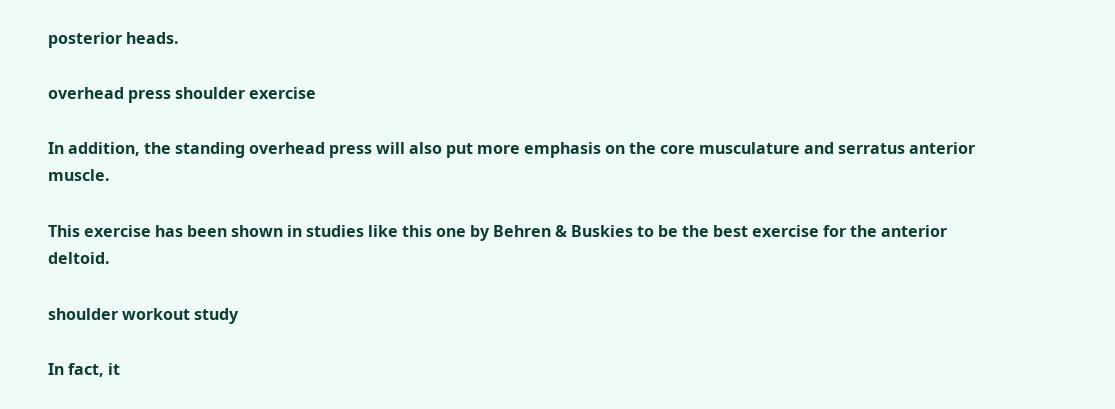posterior heads.

overhead press shoulder exercise

In addition, the standing overhead press will also put more emphasis on the core musculature and serratus anterior muscle.

This exercise has been shown in studies like this one by Behren & Buskies to be the best exercise for the anterior deltoid.

shoulder workout study

In fact, it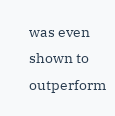was even shown to outperform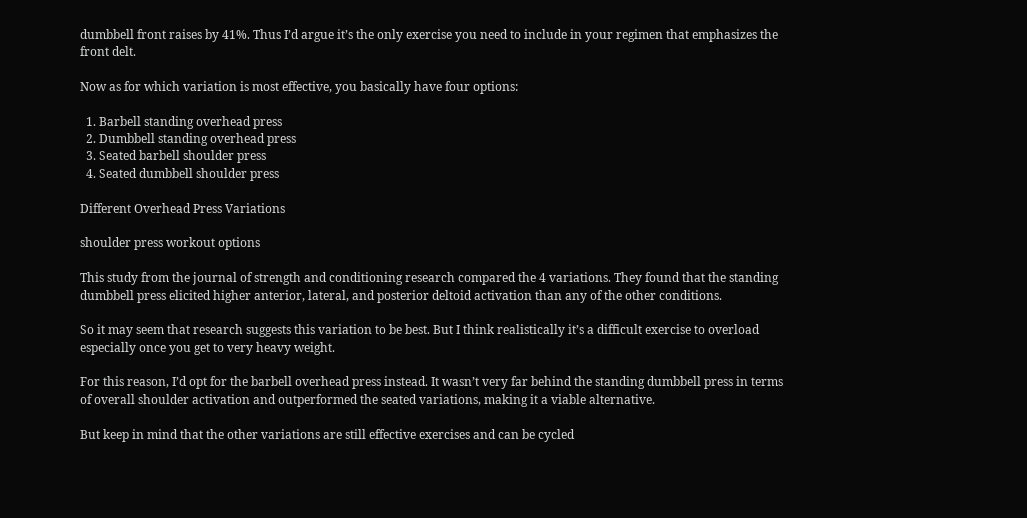dumbbell front raises by 41%. Thus I’d argue it’s the only exercise you need to include in your regimen that emphasizes the front delt.

Now as for which variation is most effective, you basically have four options:

  1. Barbell standing overhead press
  2. Dumbbell standing overhead press
  3. Seated barbell shoulder press
  4. Seated dumbbell shoulder press

Different Overhead Press Variations

shoulder press workout options

This study from the journal of strength and conditioning research compared the 4 variations. They found that the standing dumbbell press elicited higher anterior, lateral, and posterior deltoid activation than any of the other conditions.

So it may seem that research suggests this variation to be best. But I think realistically it’s a difficult exercise to overload especially once you get to very heavy weight.

For this reason, I’d opt for the barbell overhead press instead. It wasn’t very far behind the standing dumbbell press in terms of overall shoulder activation and outperformed the seated variations, making it a viable alternative.

But keep in mind that the other variations are still effective exercises and can be cycled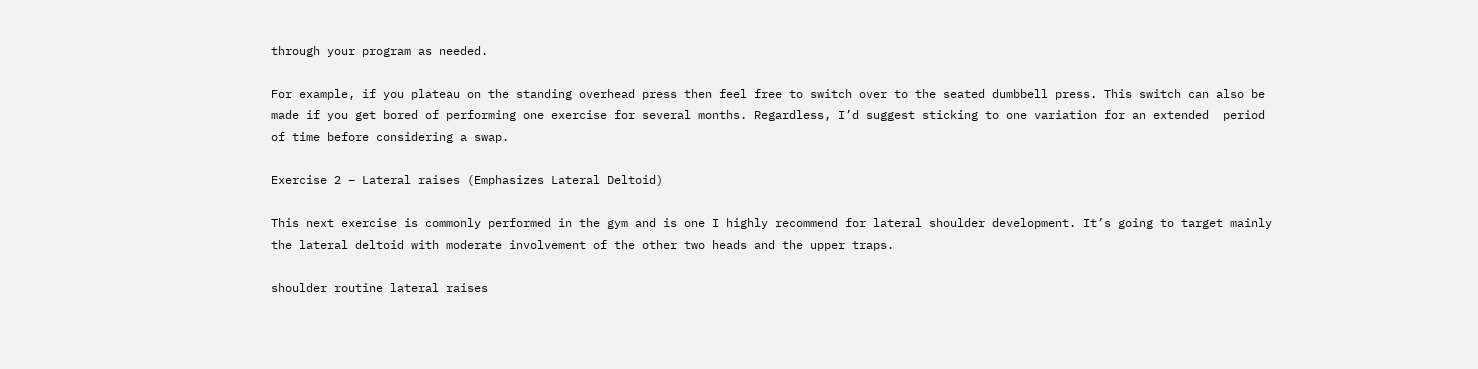through your program as needed.

For example, if you plateau on the standing overhead press then feel free to switch over to the seated dumbbell press. This switch can also be made if you get bored of performing one exercise for several months. Regardless, I’d suggest sticking to one variation for an extended  period of time before considering a swap.

Exercise 2 – Lateral raises (Emphasizes Lateral Deltoid)

This next exercise is commonly performed in the gym and is one I highly recommend for lateral shoulder development. It’s going to target mainly the lateral deltoid with moderate involvement of the other two heads and the upper traps.

shoulder routine lateral raises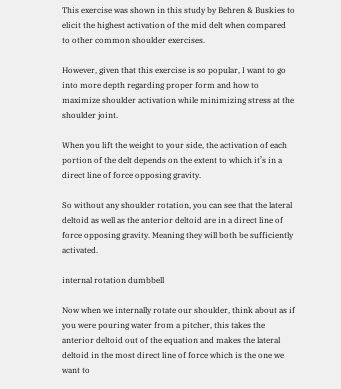This exercise was shown in this study by Behren & Buskies to elicit the highest activation of the mid delt when compared to other common shoulder exercises.

However, given that this exercise is so popular, I want to go into more depth regarding proper form and how to maximize shoulder activation while minimizing stress at the shoulder joint.

When you lift the weight to your side, the activation of each portion of the delt depends on the extent to which it’s in a direct line of force opposing gravity.

So without any shoulder rotation, you can see that the lateral deltoid as well as the anterior deltoid are in a direct line of force opposing gravity. Meaning they will both be sufficiently activated.

internal rotation dumbbell

Now when we internally rotate our shoulder, think about as if you were pouring water from a pitcher, this takes the anterior deltoid out of the equation and makes the lateral deltoid in the most direct line of force which is the one we want to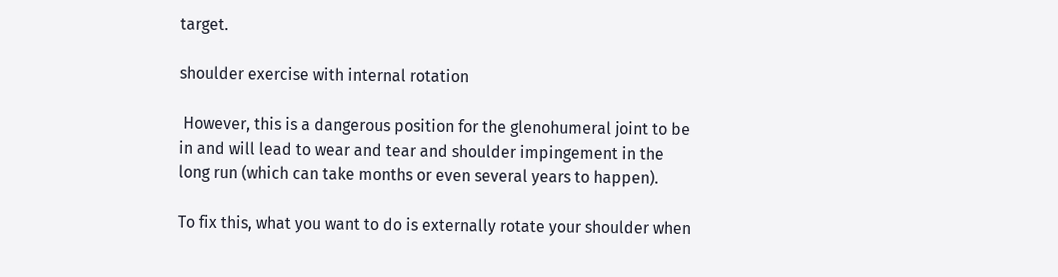target.

shoulder exercise with internal rotation

 However, this is a dangerous position for the glenohumeral joint to be in and will lead to wear and tear and shoulder impingement in the long run (which can take months or even several years to happen).

To fix this, what you want to do is externally rotate your shoulder when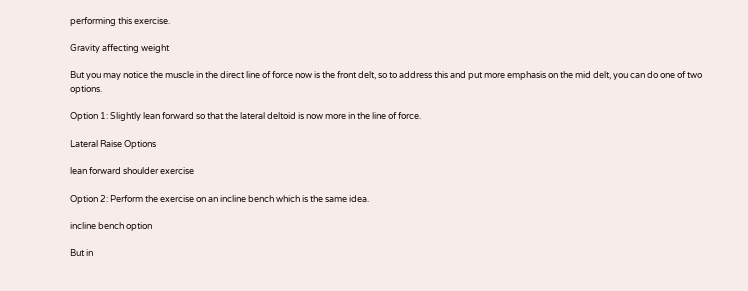performing this exercise.

Gravity affecting weight

But you may notice the muscle in the direct line of force now is the front delt, so to address this and put more emphasis on the mid delt, you can do one of two options.

Option 1: Slightly lean forward so that the lateral deltoid is now more in the line of force.

Lateral Raise Options

lean forward shoulder exercise

Option 2: Perform the exercise on an incline bench which is the same idea.

incline bench option

But in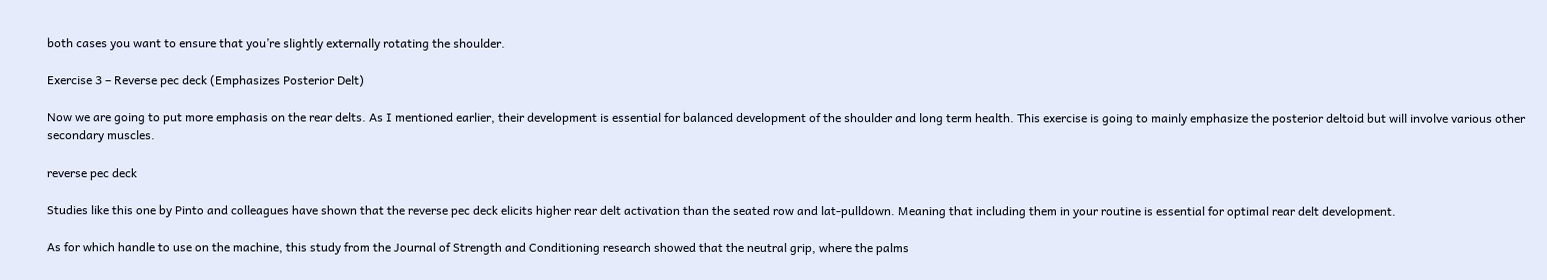both cases you want to ensure that you’re slightly externally rotating the shoulder.

Exercise 3 – Reverse pec deck (Emphasizes Posterior Delt)

Now we are going to put more emphasis on the rear delts. As I mentioned earlier, their development is essential for balanced development of the shoulder and long term health. This exercise is going to mainly emphasize the posterior deltoid but will involve various other secondary muscles.

reverse pec deck

Studies like this one by Pinto and colleagues have shown that the reverse pec deck elicits higher rear delt activation than the seated row and lat-pulldown. Meaning that including them in your routine is essential for optimal rear delt development.

As for which handle to use on the machine, this study from the Journal of Strength and Conditioning research showed that the neutral grip, where the palms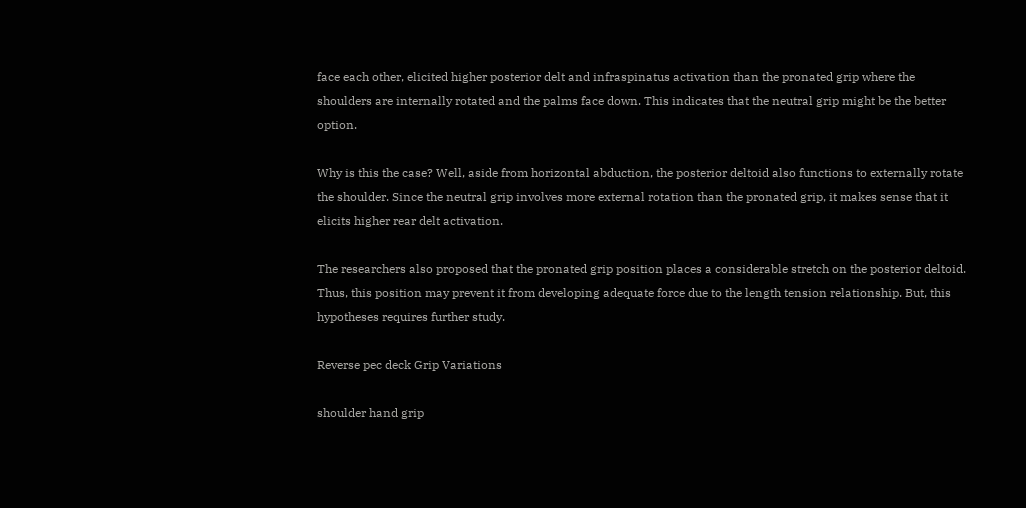face each other, elicited higher posterior delt and infraspinatus activation than the pronated grip where the shoulders are internally rotated and the palms face down. This indicates that the neutral grip might be the better option.

Why is this the case? Well, aside from horizontal abduction, the posterior deltoid also functions to externally rotate the shoulder. Since the neutral grip involves more external rotation than the pronated grip, it makes sense that it elicits higher rear delt activation.

The researchers also proposed that the pronated grip position places a considerable stretch on the posterior deltoid. Thus, this position may prevent it from developing adequate force due to the length tension relationship. But, this hypotheses requires further study.

Reverse pec deck Grip Variations

shoulder hand grip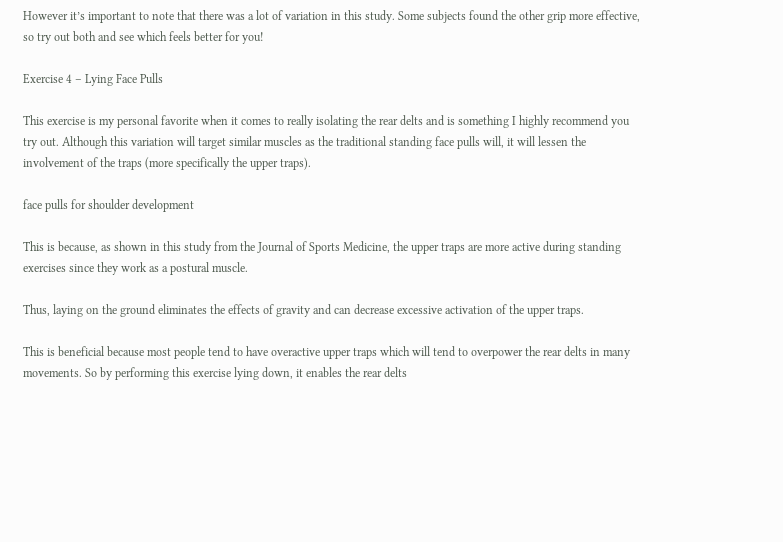However it’s important to note that there was a lot of variation in this study. Some subjects found the other grip more effective, so try out both and see which feels better for you!

Exercise 4 – Lying Face Pulls

This exercise is my personal favorite when it comes to really isolating the rear delts and is something I highly recommend you try out. Although this variation will target similar muscles as the traditional standing face pulls will, it will lessen the involvement of the traps (more specifically the upper traps).

face pulls for shoulder development

This is because, as shown in this study from the Journal of Sports Medicine, the upper traps are more active during standing exercises since they work as a postural muscle.

Thus, laying on the ground eliminates the effects of gravity and can decrease excessive activation of the upper traps.

This is beneficial because most people tend to have overactive upper traps which will tend to overpower the rear delts in many movements. So by performing this exercise lying down, it enables the rear delts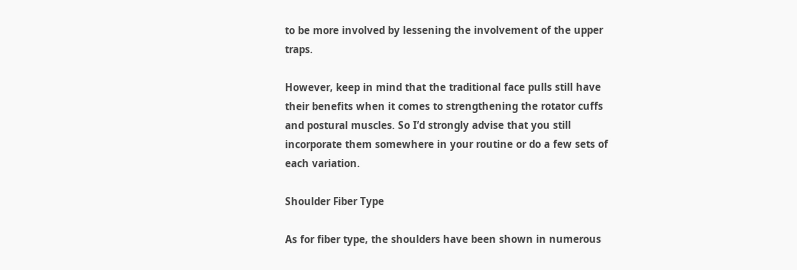to be more involved by lessening the involvement of the upper traps.

However, keep in mind that the traditional face pulls still have their benefits when it comes to strengthening the rotator cuffs and postural muscles. So I’d strongly advise that you still incorporate them somewhere in your routine or do a few sets of each variation.

Shoulder Fiber Type

As for fiber type, the shoulders have been shown in numerous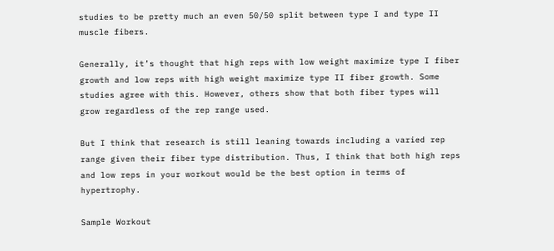studies to be pretty much an even 50/50 split between type I and type II muscle fibers.

Generally, it’s thought that high reps with low weight maximize type I fiber growth and low reps with high weight maximize type II fiber growth. Some studies agree with this. However, others show that both fiber types will grow regardless of the rep range used.

But I think that research is still leaning towards including a varied rep range given their fiber type distribution. Thus, I think that both high reps and low reps in your workout would be the best option in terms of hypertrophy.

Sample Workout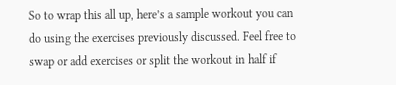So to wrap this all up, here’s a sample workout you can do using the exercises previously discussed. Feel free to swap or add exercises or split the workout in half if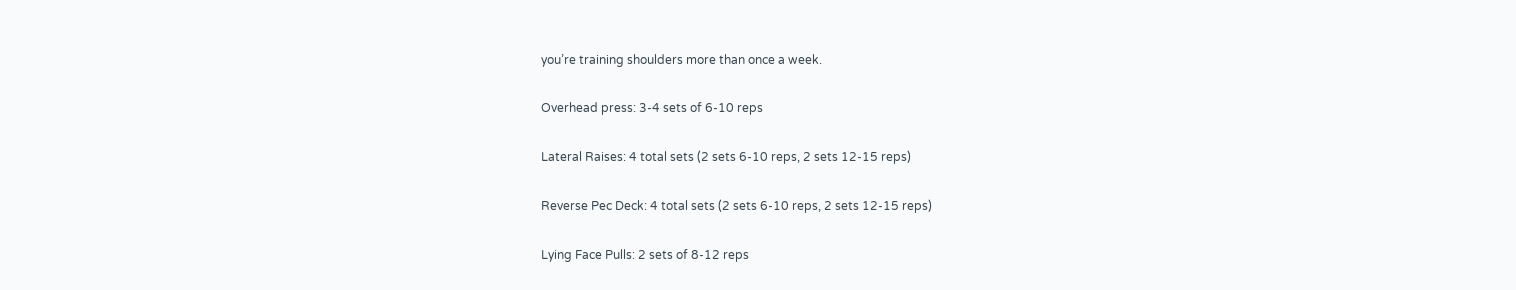you’re training shoulders more than once a week.

Overhead press: 3-4 sets of 6-10 reps

Lateral Raises: 4 total sets (2 sets 6-10 reps, 2 sets 12-15 reps)

Reverse Pec Deck: 4 total sets (2 sets 6-10 reps, 2 sets 12-15 reps)

Lying Face Pulls: 2 sets of 8-12 reps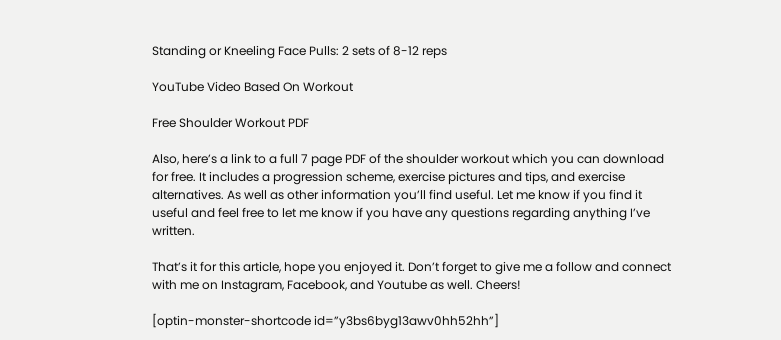Standing or Kneeling Face Pulls: 2 sets of 8-12 reps

YouTube Video Based On Workout

Free Shoulder Workout PDF

Also, here’s a link to a full 7 page PDF of the shoulder workout which you can download for free. It includes a progression scheme, exercise pictures and tips, and exercise alternatives. As well as other information you’ll find useful. Let me know if you find it useful and feel free to let me know if you have any questions regarding anything I’ve written.

That’s it for this article, hope you enjoyed it. Don’t forget to give me a follow and connect with me on Instagram, Facebook, and Youtube as well. Cheers!

[optin-monster-shortcode id=”y3bs6byg13awv0hh52hh”]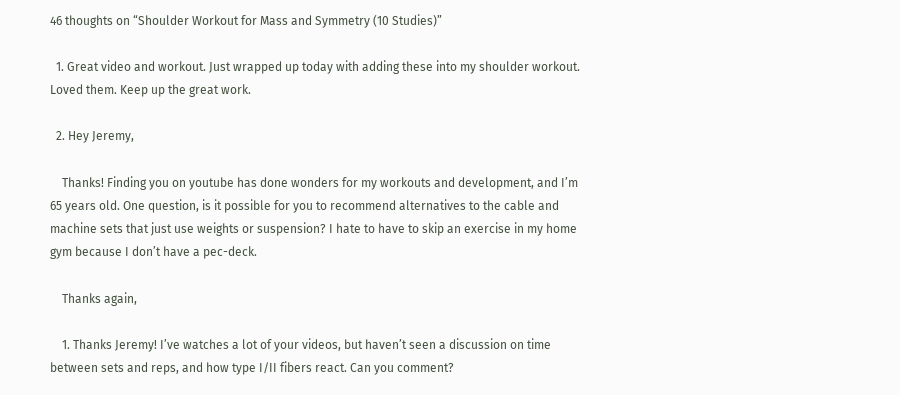46 thoughts on “Shoulder Workout for Mass and Symmetry (10 Studies)”

  1. Great video and workout. Just wrapped up today with adding these into my shoulder workout. Loved them. Keep up the great work.

  2. Hey Jeremy,

    Thanks! Finding you on youtube has done wonders for my workouts and development, and I’m 65 years old. One question, is it possible for you to recommend alternatives to the cable and machine sets that just use weights or suspension? I hate to have to skip an exercise in my home gym because I don’t have a pec-deck.

    Thanks again,

    1. Thanks Jeremy! I’ve watches a lot of your videos, but haven’t seen a discussion on time between sets and reps, and how type I/II fibers react. Can you comment?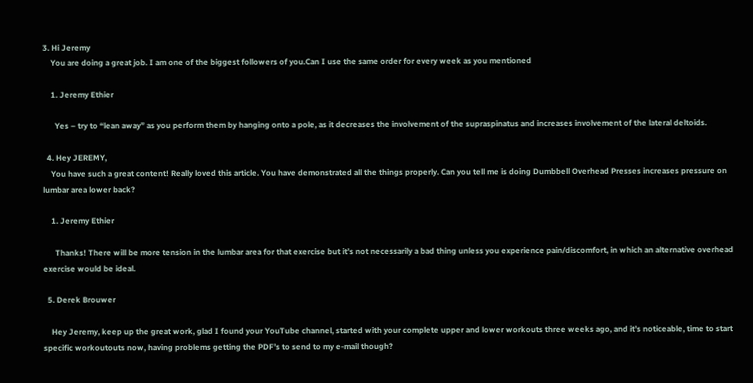3. Hi Jeremy
    You are doing a great job. I am one of the biggest followers of you.Can I use the same order for every week as you mentioned

    1. Jeremy Ethier

      Yes – try to “lean away” as you perform them by hanging onto a pole, as it decreases the involvement of the supraspinatus and increases involvement of the lateral deltoids.

  4. Hey JEREMY,
    You have such a great content! Really loved this article. You have demonstrated all the things properly. Can you tell me is doing Dumbbell Overhead Presses increases pressure on lumbar area lower back?

    1. Jeremy Ethier

      Thanks! There will be more tension in the lumbar area for that exercise but it’s not necessarily a bad thing unless you experience pain/discomfort, in which an alternative overhead exercise would be ideal.

  5. Derek Brouwer

    Hey Jeremy, keep up the great work, glad I found your YouTube channel, started with your complete upper and lower workouts three weeks ago, and it’s noticeable, time to start specific workoutouts now, having problems getting the PDF’s to send to my e-mail though?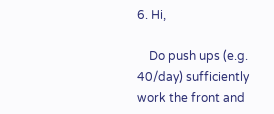6. Hi,

    Do push ups (e.g. 40/day) sufficiently work the front and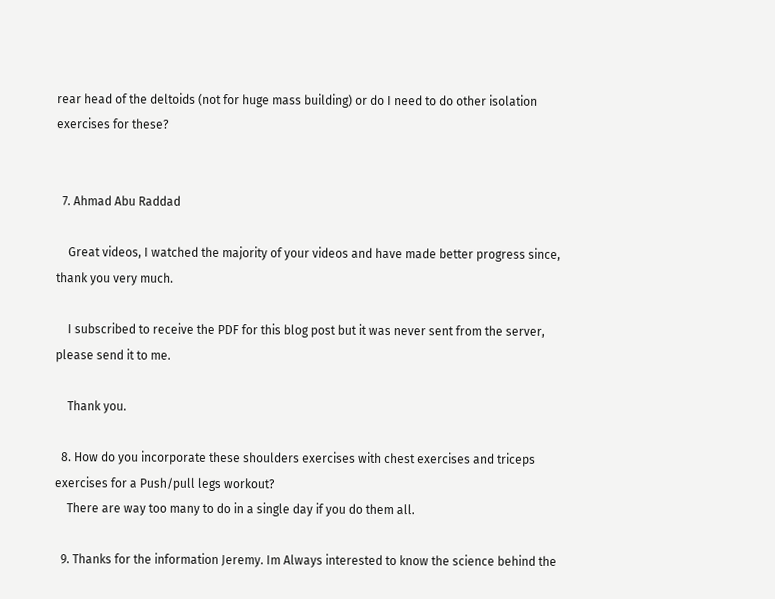rear head of the deltoids (not for huge mass building) or do I need to do other isolation exercises for these?


  7. Ahmad Abu Raddad

    Great videos, I watched the majority of your videos and have made better progress since, thank you very much.

    I subscribed to receive the PDF for this blog post but it was never sent from the server, please send it to me.

    Thank you.

  8. How do you incorporate these shoulders exercises with chest exercises and triceps exercises for a Push/pull legs workout?
    There are way too many to do in a single day if you do them all.

  9. Thanks for the information Jeremy. Im Always interested to know the science behind the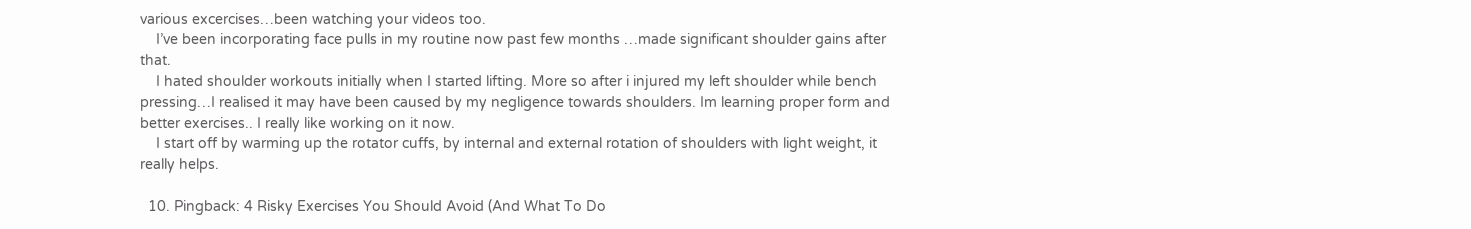various excercises…been watching your videos too.
    I’ve been incorporating face pulls in my routine now past few months …made significant shoulder gains after that.
    I hated shoulder workouts initially when I started lifting. More so after i injured my left shoulder while bench pressing…I realised it may have been caused by my negligence towards shoulders. Im learning proper form and better exercises.. I really like working on it now.
    I start off by warming up the rotator cuffs, by internal and external rotation of shoulders with light weight, it really helps.

  10. Pingback: 4 Risky Exercises You Should Avoid (And What To Do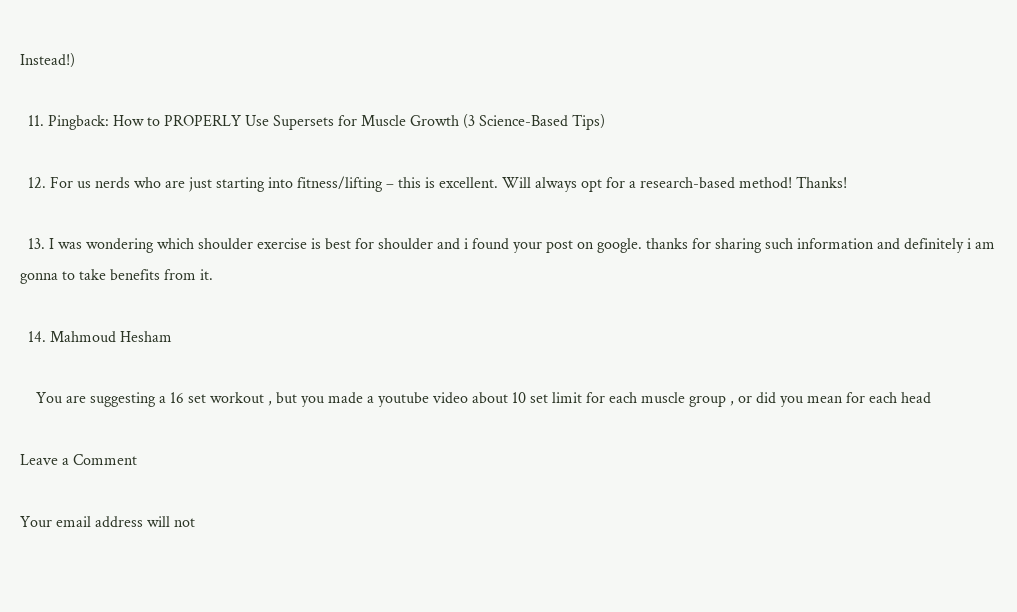Instead!)

  11. Pingback: How to PROPERLY Use Supersets for Muscle Growth (3 Science-Based Tips)

  12. For us nerds who are just starting into fitness/lifting – this is excellent. Will always opt for a research-based method! Thanks!

  13. I was wondering which shoulder exercise is best for shoulder and i found your post on google. thanks for sharing such information and definitely i am gonna to take benefits from it.

  14. Mahmoud Hesham

    You are suggesting a 16 set workout , but you made a youtube video about 10 set limit for each muscle group , or did you mean for each head

Leave a Comment

Your email address will not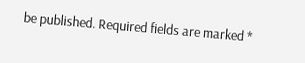be published. Required fields are marked *